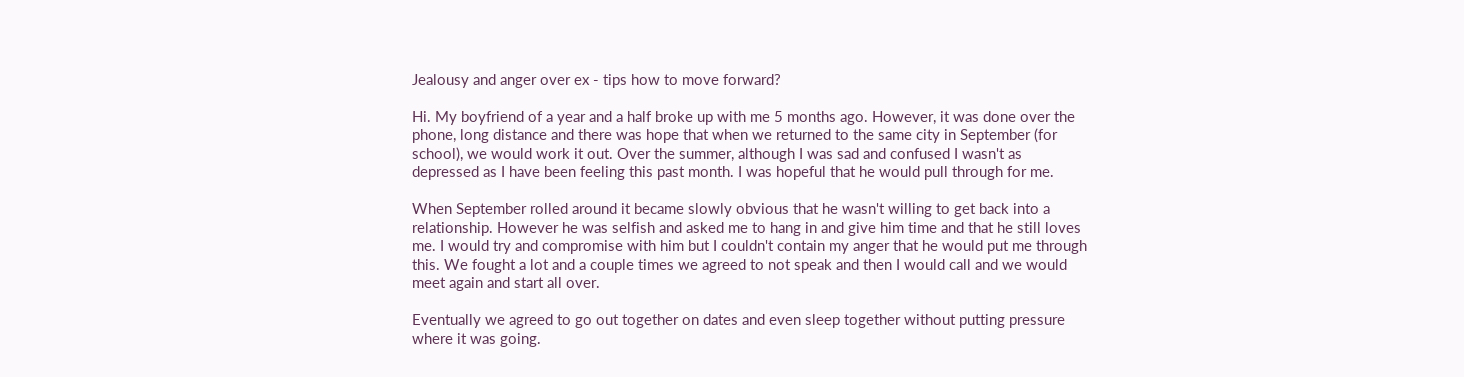Jealousy and anger over ex - tips how to move forward?

Hi. My boyfriend of a year and a half broke up with me 5 months ago. However, it was done over the phone, long distance and there was hope that when we returned to the same city in September (for school), we would work it out. Over the summer, although I was sad and confused I wasn't as depressed as I have been feeling this past month. I was hopeful that he would pull through for me.

When September rolled around it became slowly obvious that he wasn't willing to get back into a relationship. However he was selfish and asked me to hang in and give him time and that he still loves me. I would try and compromise with him but I couldn't contain my anger that he would put me through this. We fought a lot and a couple times we agreed to not speak and then I would call and we would meet again and start all over.

Eventually we agreed to go out together on dates and even sleep together without putting pressure where it was going.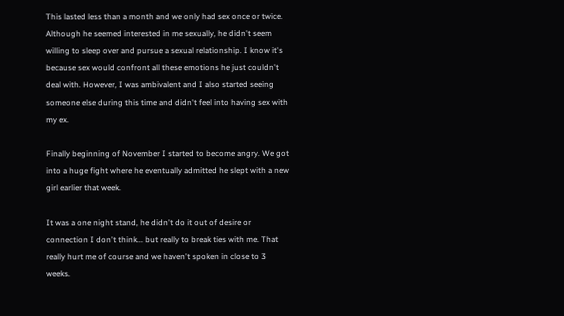This lasted less than a month and we only had sex once or twice. Although he seemed interested in me sexually, he didn't seem willing to sleep over and pursue a sexual relationship. I know it's because sex would confront all these emotions he just couldn't deal with. However, I was ambivalent and I also started seeing someone else during this time and didn't feel into having sex with my ex.

Finally beginning of November I started to become angry. We got into a huge fight where he eventually admitted he slept with a new girl earlier that week.

It was a one night stand, he didn't do it out of desire or connection I don't think... but really to break ties with me. That really hurt me of course and we haven't spoken in close to 3 weeks.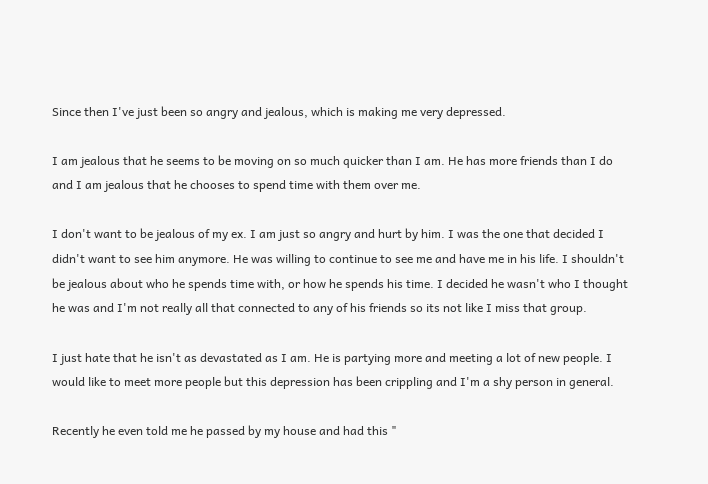Since then I've just been so angry and jealous, which is making me very depressed.

I am jealous that he seems to be moving on so much quicker than I am. He has more friends than I do and I am jealous that he chooses to spend time with them over me.

I don't want to be jealous of my ex. I am just so angry and hurt by him. I was the one that decided I didn't want to see him anymore. He was willing to continue to see me and have me in his life. I shouldn't be jealous about who he spends time with, or how he spends his time. I decided he wasn't who I thought he was and I'm not really all that connected to any of his friends so its not like I miss that group.

I just hate that he isn't as devastated as I am. He is partying more and meeting a lot of new people. I would like to meet more people but this depression has been crippling and I'm a shy person in general.

Recently he even told me he passed by my house and had this "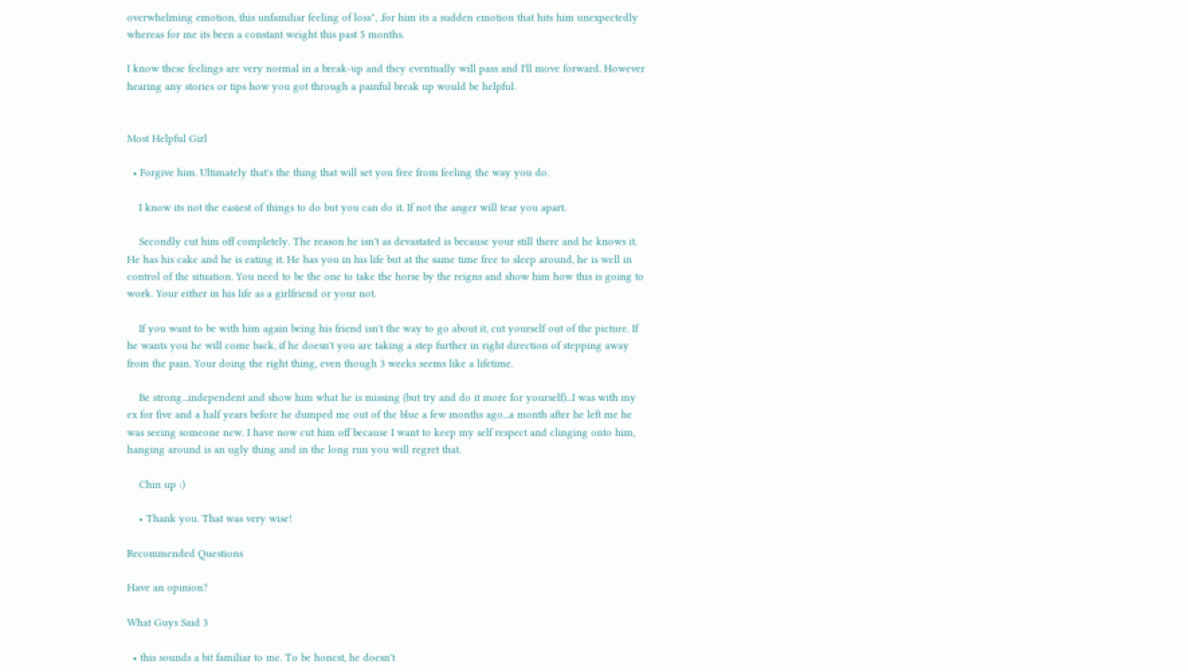overwhelming emotion, this unfamiliar feeling of loss", .for him its a sudden emotion that hits him unexpectedly whereas for me its been a constant weight this past 5 months.

I know these feelings are very normal in a break-up and they eventually will pass and I'll move forward. However hearing any stories or tips how you got through a painful break up would be helpful.


Most Helpful Girl

  • Forgive him. Ultimately that's the thing that will set you free from feeling the way you do.

    I know its not the easiest of things to do but you can do it. If not the anger will tear you apart.

    Secondly cut him off completely. The reason he isn't as devastated is because your still there and he knows it. He has his cake and he is eating it. He has you in his life but at the same time free to sleep around, he is well in control of the situation. You need to be the one to take the horse by the reigns and show him how this is going to work. Your either in his life as a girlfriend or your not.

    If you want to be with him again being his friend isn't the way to go about it, cut yourself out of the picture. If he wants you he will come back, if he doesn't you are taking a step further in right direction of stepping away from the pain. Your doing the right thing, even though 3 weeks seems like a lifetime.

    Be strong...independent and show him what he is missing (but try and do it more for yourself)...I was with my ex for five and a half years before he dumped me out of the blue a few months ago...a month after he left me he was seeing someone new. I have now cut him off because I want to keep my self respect and clinging onto him, hanging around is an ugly thing and in the long run you will regret that.

    Chin up :)

    • Thank you. That was very wise!

Recommended Questions

Have an opinion?

What Guys Said 3

  • this sounds a bit familiar to me. To be honest, he doesn't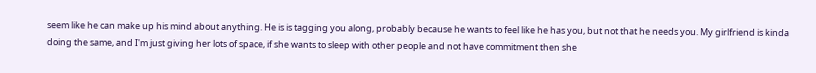seem like he can make up his mind about anything. He is is tagging you along, probably because he wants to feel like he has you, but not that he needs you. My girlfriend is kinda doing the same, and I'm just giving her lots of space, if she wants to sleep with other people and not have commitment then she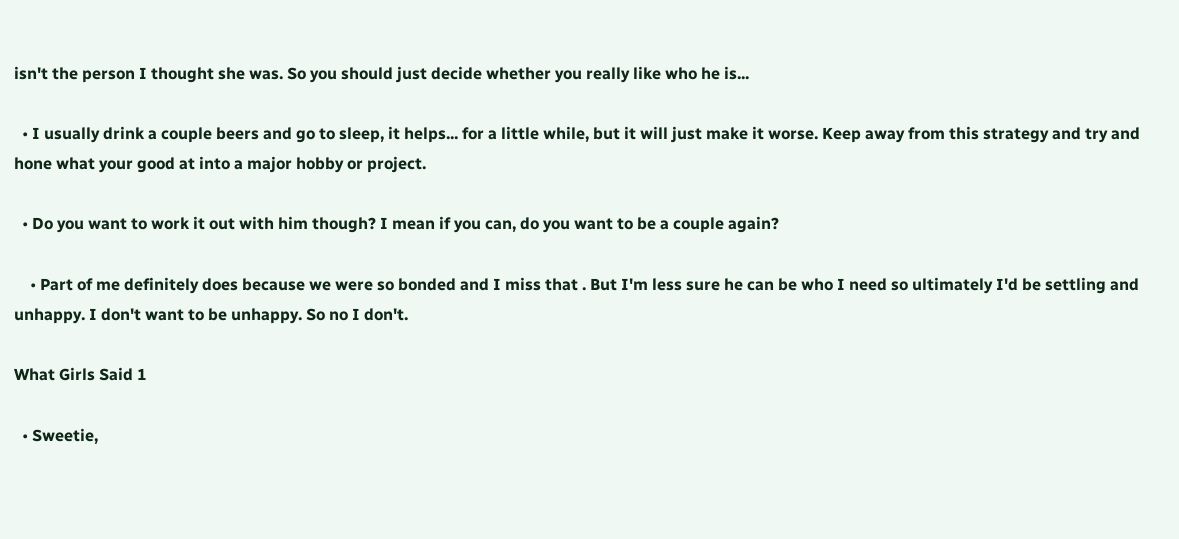isn't the person I thought she was. So you should just decide whether you really like who he is...

  • I usually drink a couple beers and go to sleep, it helps... for a little while, but it will just make it worse. Keep away from this strategy and try and hone what your good at into a major hobby or project.

  • Do you want to work it out with him though? I mean if you can, do you want to be a couple again?

    • Part of me definitely does because we were so bonded and I miss that . But I'm less sure he can be who I need so ultimately I'd be settling and unhappy. I don't want to be unhappy. So no I don't.

What Girls Said 1

  • Sweetie,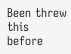Been threw this before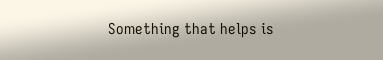Something that helps is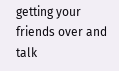getting your friends over and talk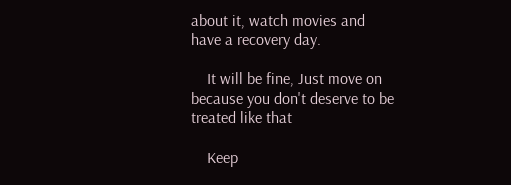about it, watch movies and have a recovery day.

    It will be fine, Just move on because you don't deserve to be treated like that

    Keep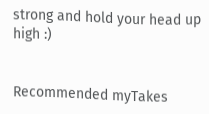strong and hold your head up high :)


Recommended myTakes